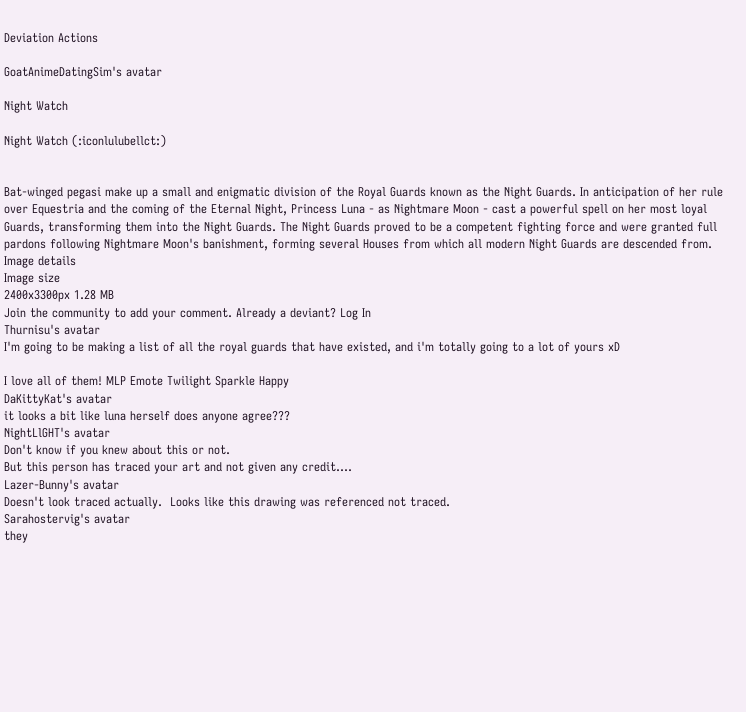Deviation Actions

GoatAnimeDatingSim's avatar

Night Watch

Night Watch (:iconlulubellct:)


Bat-winged pegasi make up a small and enigmatic division of the Royal Guards known as the Night Guards. In anticipation of her rule over Equestria and the coming of the Eternal Night, Princess Luna - as Nightmare Moon - cast a powerful spell on her most loyal Guards, transforming them into the Night Guards. The Night Guards proved to be a competent fighting force and were granted full pardons following Nightmare Moon's banishment, forming several Houses from which all modern Night Guards are descended from.
Image details
Image size
2400x3300px 1.28 MB
Join the community to add your comment. Already a deviant? Log In
Thurnisu's avatar
I'm going to be making a list of all the royal guards that have existed, and i'm totally going to a lot of yours xD

I love all of them! MLP Emote Twilight Sparkle Happy
DaKittyKat's avatar
it looks a bit like luna herself does anyone agree???
NightLlGHT's avatar
Don't know if you knew about this or not.
But this person has traced your art and not given any credit.…
Lazer-Bunny's avatar
Doesn't look traced actually.  Looks like this drawing was referenced not traced.
Sarahostervig's avatar
they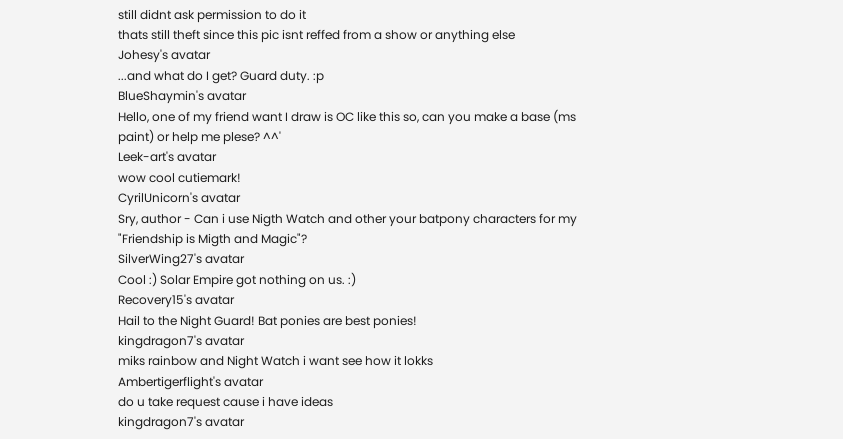still didnt ask permission to do it
thats still theft since this pic isnt reffed from a show or anything else
Johesy's avatar
...and what do I get? Guard duty. :p
BlueShaymin's avatar
Hello, one of my friend want I draw is OC like this so, can you make a base (ms paint) or help me plese? ^^'
Leek-art's avatar
wow cool cutiemark!
CyrilUnicorn's avatar
Sry, author - Can i use Nigth Watch and other your batpony characters for my "Friendship is Migth and Magic"?
SilverWing27's avatar
Cool :) Solar Empire got nothing on us. :)
Recovery15's avatar
Hail to the Night Guard! Bat ponies are best ponies!
kingdragon7's avatar
miks rainbow and Night Watch i want see how it lokks
Ambertigerflight's avatar
do u take request cause i have ideas
kingdragon7's avatar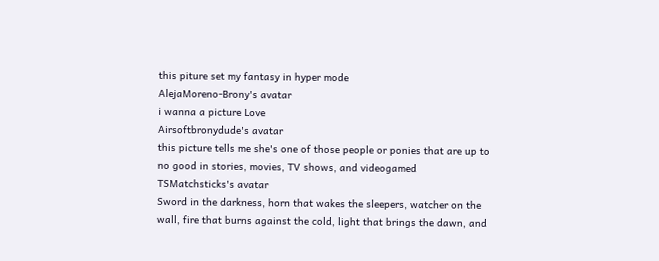this piture set my fantasy in hyper mode
AlejaMoreno-Brony's avatar
i wanna a picture Love
Airsoftbronydude's avatar
this picture tells me she's one of those people or ponies that are up to no good in stories, movies, TV shows, and videogamed
TSMatchsticks's avatar
Sword in the darkness, horn that wakes the sleepers, watcher on the wall, fire that burns against the cold, light that brings the dawn, and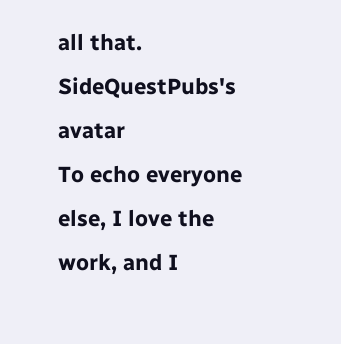all that.
SideQuestPubs's avatar
To echo everyone else, I love the work, and I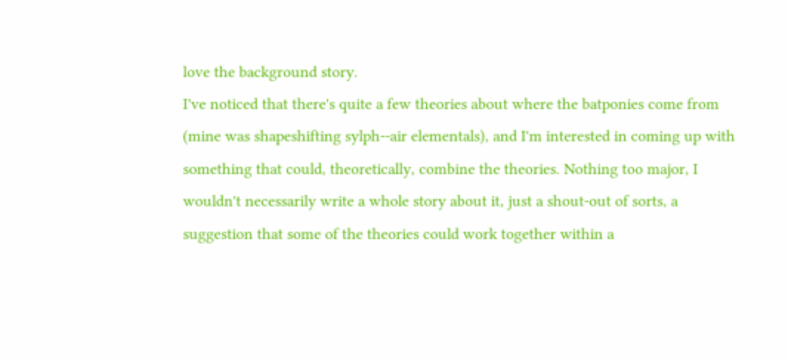love the background story.
I've noticed that there's quite a few theories about where the batponies come from (mine was shapeshifting sylph--air elementals), and I'm interested in coming up with something that could, theoretically, combine the theories. Nothing too major, I wouldn't necessarily write a whole story about it, just a shout-out of sorts, a suggestion that some of the theories could work together within a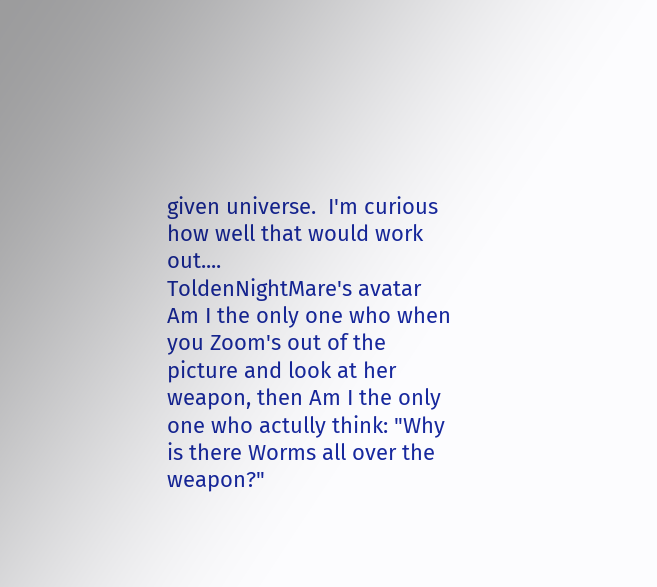given universe.  I'm curious how well that would work out....
ToldenNightMare's avatar
Am I the only one who when you Zoom's out of the picture and look at her weapon, then Am I the only one who actully think: "Why is there Worms all over the weapon?"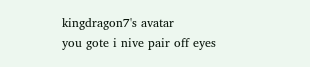kingdragon7's avatar
you gote i nive pair off eyes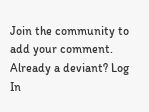Join the community to add your comment. Already a deviant? Log In